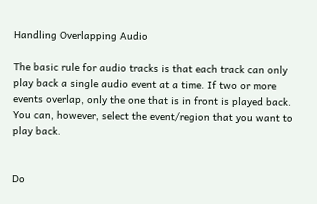Handling Overlapping Audio

The basic rule for audio tracks is that each track can only play back a single audio event at a time. If two or more events overlap, only the one that is in front is played back. You can, however, select the event/region that you want to play back.


Do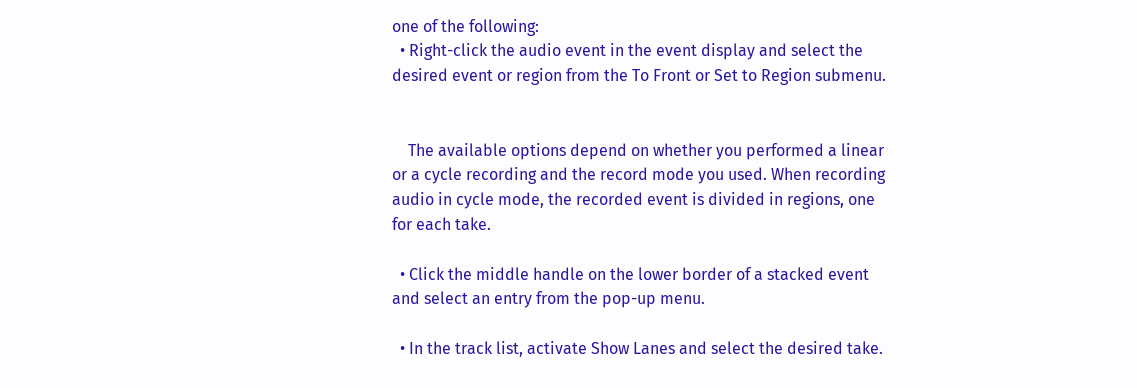one of the following:
  • Right-click the audio event in the event display and select the desired event or region from the To Front or Set to Region submenu.


    The available options depend on whether you performed a linear or a cycle recording and the record mode you used. When recording audio in cycle mode, the recorded event is divided in regions, one for each take.

  • Click the middle handle on the lower border of a stacked event and select an entry from the pop-up menu.

  • In the track list, activate Show Lanes and select the desired take.